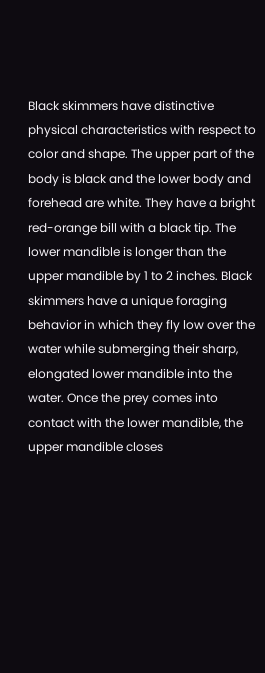Black skimmers have distinctive physical characteristics with respect to color and shape. The upper part of the body is black and the lower body and forehead are white. They have a bright red-orange bill with a black tip. The lower mandible is longer than the upper mandible by 1 to 2 inches. Black skimmers have a unique foraging behavior in which they fly low over the water while submerging their sharp, elongated lower mandible into the water. Once the prey comes into contact with the lower mandible, the upper mandible closes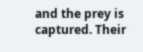and the prey is captured. Their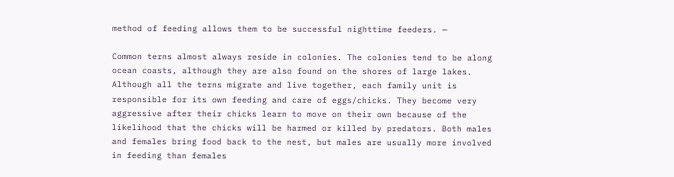method of feeding allows them to be successful nighttime feeders. —

Common terns almost always reside in colonies. The colonies tend to be along ocean coasts, although they are also found on the shores of large lakes. Although all the terns migrate and live together, each family unit is responsible for its own feeding and care of eggs/chicks. They become very aggressive after their chicks learn to move on their own because of the likelihood that the chicks will be harmed or killed by predators. Both males and females bring food back to the nest, but males are usually more involved in feeding than females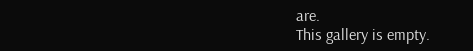are.
This gallery is empty.